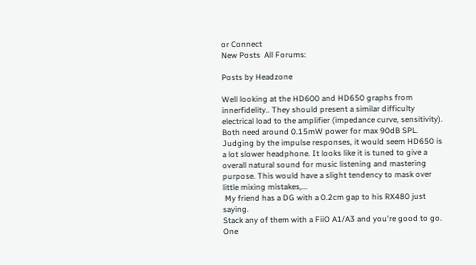or Connect
New Posts  All Forums:

Posts by Headzone

Well looking at the HD600 and HD650 graphs from innerfidelity.. They should present a similar difficulty electrical load to the amplifier (impedance curve, sensitivity). Both need around 0.15mW power for max 90dB SPL.   Judging by the impulse responses, it would seem HD650 is a lot slower headphone. It looks like it is tuned to give a overall natural sound for music listening and mastering purpose. This would have a slight tendency to mask over little mixing mistakes,...
 My friend has a DG with a 0.2cm gap to his RX480 just saying.
Stack any of them with a FiiO A1/A3 and you're good to go.
One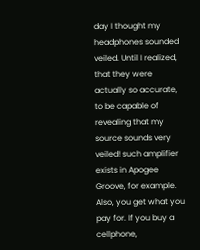day I thought my headphones sounded veiled. Until I realized, that they were actually so accurate, to be capable of revealing that my source sounds very veiled! such amplifier exists in Apogee Groove, for example. Also, you get what you pay for. If you buy a cellphone,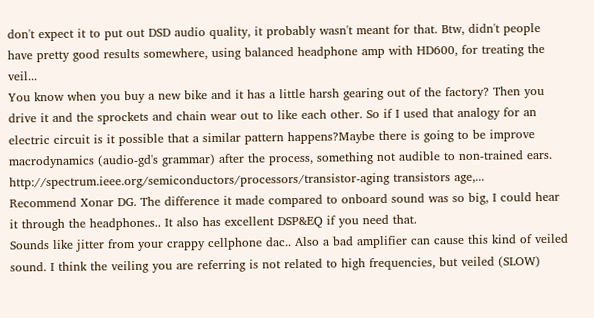don't expect it to put out DSD audio quality, it probably wasn't meant for that. Btw, didn't people have pretty good results somewhere, using balanced headphone amp with HD600, for treating the veil...
You know when you buy a new bike and it has a little harsh gearing out of the factory? Then you drive it and the sprockets and chain wear out to like each other. So if I used that analogy for an electric circuit is it possible that a similar pattern happens?Maybe there is going to be improve macrodynamics (audio-gd's grammar) after the process, something not audible to non-trained ears. http://spectrum.ieee.org/semiconductors/processors/transistor-aging transistors age,...
Recommend Xonar DG. The difference it made compared to onboard sound was so big, I could hear it through the headphones.. It also has excellent DSP&EQ if you need that.
Sounds like jitter from your crappy cellphone dac.. Also a bad amplifier can cause this kind of veiled sound. I think the veiling you are referring is not related to high frequencies, but veiled (SLOW)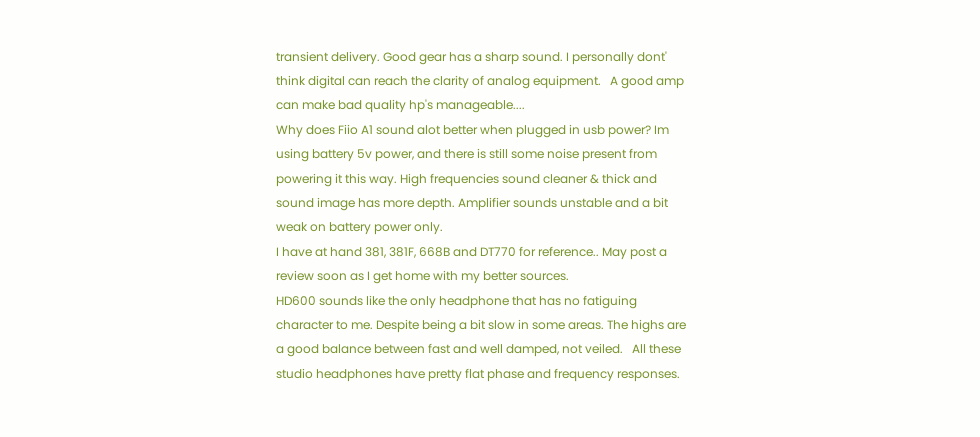transient delivery. Good gear has a sharp sound. I personally dont' think digital can reach the clarity of analog equipment.   A good amp can make bad quality hp's manageable....
Why does Fiio A1 sound alot better when plugged in usb power? Im using battery 5v power, and there is still some noise present from powering it this way. High frequencies sound cleaner & thick and sound image has more depth. Amplifier sounds unstable and a bit weak on battery power only.
I have at hand 381, 381F, 668B and DT770 for reference.. May post a review soon as I get home with my better sources.
HD600 sounds like the only headphone that has no fatiguing character to me. Despite being a bit slow in some areas. The highs are a good balance between fast and well damped, not veiled.   All these studio headphones have pretty flat phase and frequency responses.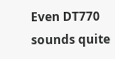Even DT770 sounds quite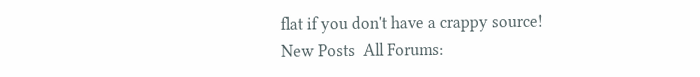flat if you don't have a crappy source!
New Posts  All Forums: